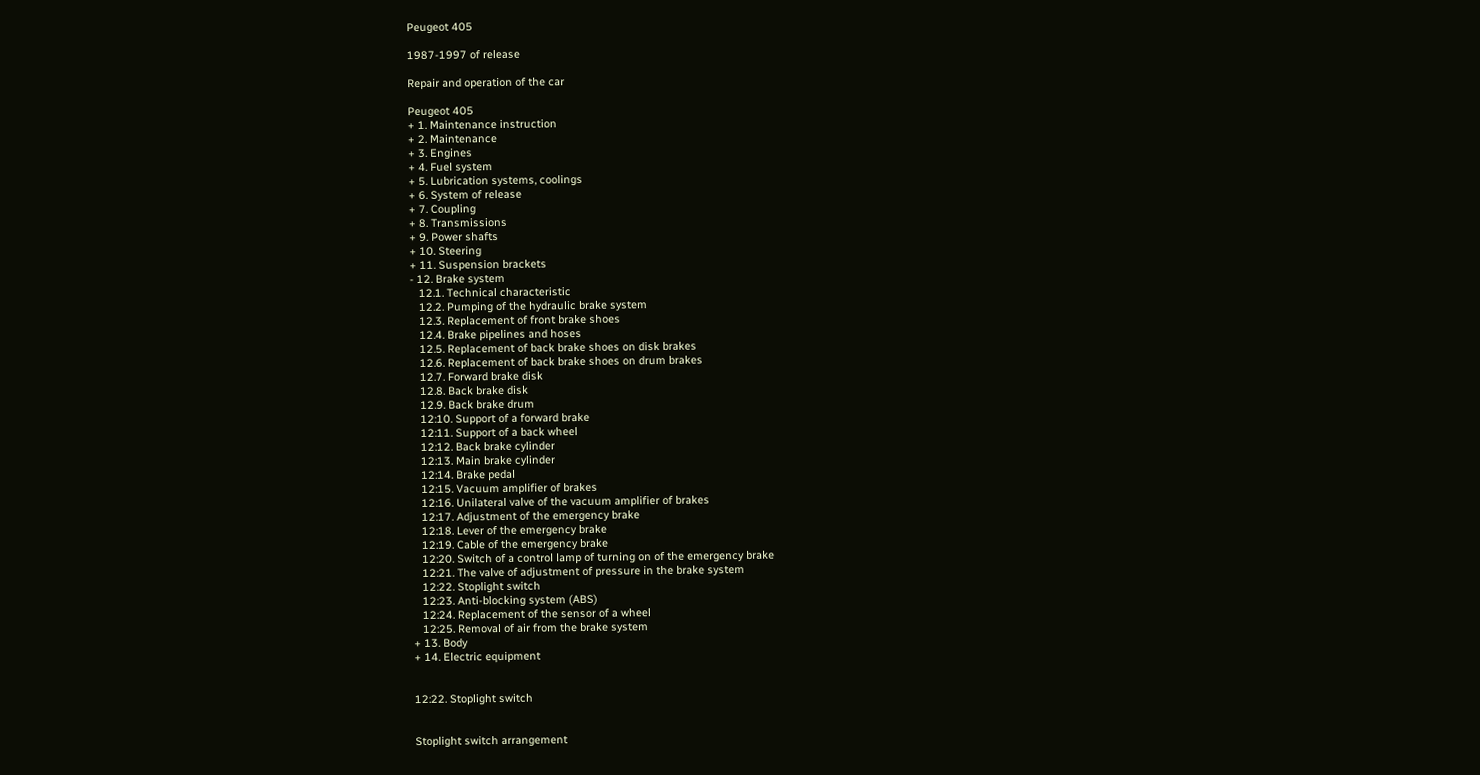Peugeot 405

1987-1997 of release

Repair and operation of the car

Peugeot 405
+ 1. Maintenance instruction
+ 2. Maintenance
+ 3. Engines
+ 4. Fuel system
+ 5. Lubrication systems, coolings
+ 6. System of release
+ 7. Coupling
+ 8. Transmissions
+ 9. Power shafts
+ 10. Steering
+ 11. Suspension brackets
- 12. Brake system
   12.1. Technical characteristic
   12.2. Pumping of the hydraulic brake system
   12.3. Replacement of front brake shoes
   12.4. Brake pipelines and hoses
   12.5. Replacement of back brake shoes on disk brakes
   12.6. Replacement of back brake shoes on drum brakes
   12.7. Forward brake disk
   12.8. Back brake disk
   12.9. Back brake drum
   12:10. Support of a forward brake
   12:11. Support of a back wheel
   12:12. Back brake cylinder
   12:13. Main brake cylinder
   12:14. Brake pedal
   12:15. Vacuum amplifier of brakes
   12:16. Unilateral valve of the vacuum amplifier of brakes
   12:17. Adjustment of the emergency brake
   12:18. Lever of the emergency brake
   12:19. Cable of the emergency brake
   12:20. Switch of a control lamp of turning on of the emergency brake
   12:21. The valve of adjustment of pressure in the brake system
   12:22. Stoplight switch
   12:23. Anti-blocking system (ABS)
   12:24. Replacement of the sensor of a wheel
   12:25. Removal of air from the brake system
+ 13. Body
+ 14. Electric equipment


12:22. Stoplight switch


Stoplight switch arrangement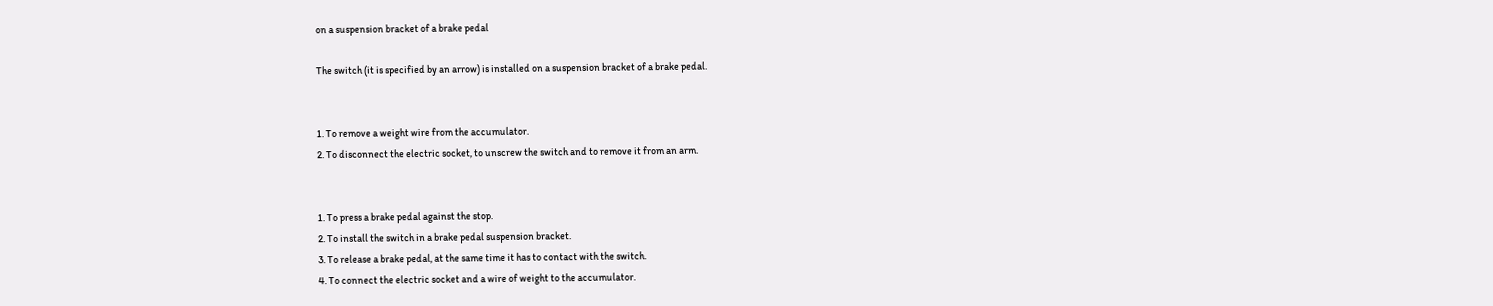on a suspension bracket of a brake pedal

The switch (it is specified by an arrow) is installed on a suspension bracket of a brake pedal.


1. To remove a weight wire from the accumulator.
2. To disconnect the electric socket, to unscrew the switch and to remove it from an arm.


1. To press a brake pedal against the stop.
2. To install the switch in a brake pedal suspension bracket.
3. To release a brake pedal, at the same time it has to contact with the switch.
4. To connect the electric socket and a wire of weight to the accumulator.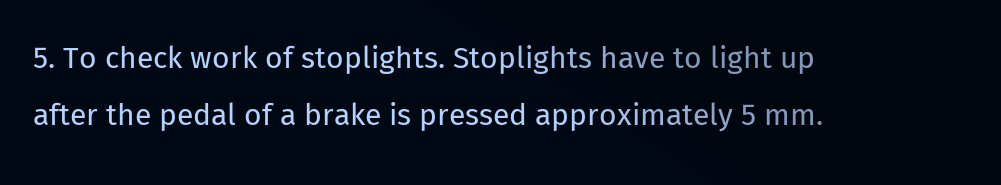5. To check work of stoplights. Stoplights have to light up after the pedal of a brake is pressed approximately 5 mm.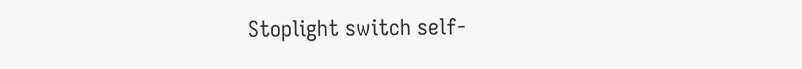Stoplight switch self-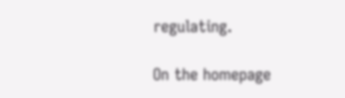regulating.

On the homepage